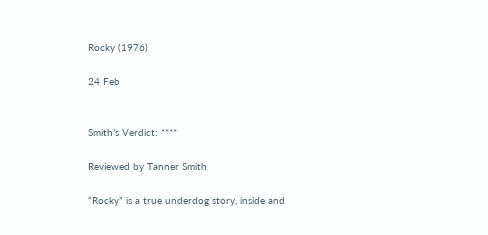Rocky (1976)

24 Feb


Smith’s Verdict: ****

Reviewed by Tanner Smith

“Rocky” is a true underdog story, inside and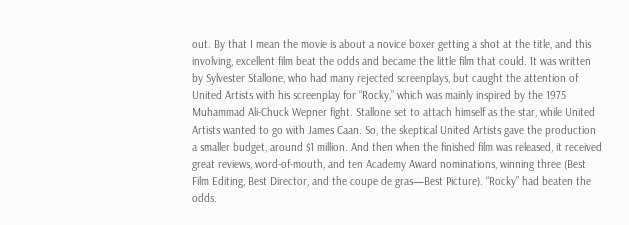out. By that I mean the movie is about a novice boxer getting a shot at the title, and this involving, excellent film beat the odds and became the little film that could. It was written by Sylvester Stallone, who had many rejected screenplays, but caught the attention of United Artists with his screenplay for “Rocky,” which was mainly inspired by the 1975 Muhammad Ali-Chuck Wepner fight. Stallone set to attach himself as the star, while United Artists wanted to go with James Caan. So, the skeptical United Artists gave the production a smaller budget, around $1 million. And then when the finished film was released, it received great reviews, word-of-mouth, and ten Academy Award nominations, winning three (Best Film Editing, Best Director, and the coupe de gras—Best Picture). “Rocky” had beaten the odds.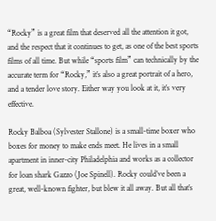“Rocky” is a great film that deserved all the attention it got, and the respect that it continues to get, as one of the best sports films of all time. But while “sports film” can technically by the accurate term for “Rocky,” it’s also a great portrait of a hero, and a tender love story. Either way you look at it, it’s very effective.

Rocky Balboa (Sylvester Stallone) is a small-time boxer who boxes for money to make ends meet. He lives in a small apartment in inner-city Philadelphia and works as a collector for loan shark Gazzo (Joe Spinell). Rocky could’ve been a great, well-known fighter, but blew it all away. But all that’s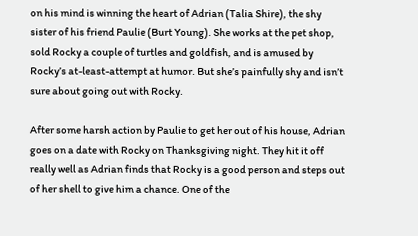on his mind is winning the heart of Adrian (Talia Shire), the shy sister of his friend Paulie (Burt Young). She works at the pet shop, sold Rocky a couple of turtles and goldfish, and is amused by Rocky’s at-least-attempt at humor. But she’s painfully shy and isn’t sure about going out with Rocky.

After some harsh action by Paulie to get her out of his house, Adrian goes on a date with Rocky on Thanksgiving night. They hit it off really well as Adrian finds that Rocky is a good person and steps out of her shell to give him a chance. One of the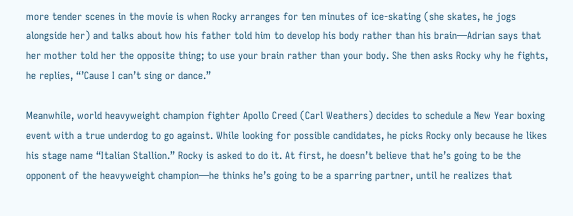more tender scenes in the movie is when Rocky arranges for ten minutes of ice-skating (she skates, he jogs alongside her) and talks about how his father told him to develop his body rather than his brain—Adrian says that her mother told her the opposite thing; to use your brain rather than your body. She then asks Rocky why he fights, he replies, “’Cause I can’t sing or dance.”

Meanwhile, world heavyweight champion fighter Apollo Creed (Carl Weathers) decides to schedule a New Year boxing event with a true underdog to go against. While looking for possible candidates, he picks Rocky only because he likes his stage name “Italian Stallion.” Rocky is asked to do it. At first, he doesn’t believe that he’s going to be the opponent of the heavyweight champion—he thinks he’s going to be a sparring partner, until he realizes that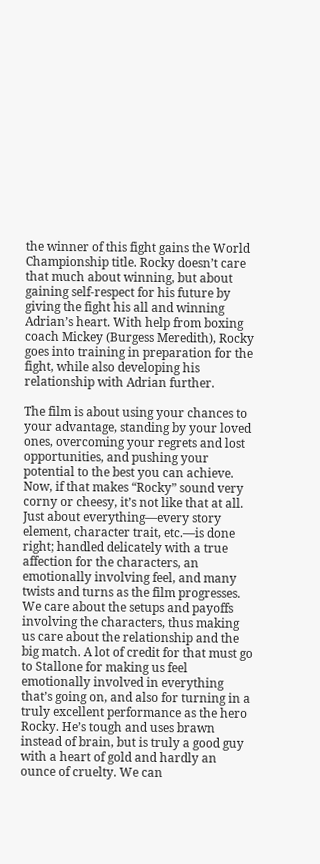the winner of this fight gains the World Championship title. Rocky doesn’t care that much about winning, but about gaining self-respect for his future by giving the fight his all and winning Adrian’s heart. With help from boxing coach Mickey (Burgess Meredith), Rocky goes into training in preparation for the fight, while also developing his relationship with Adrian further.

The film is about using your chances to your advantage, standing by your loved ones, overcoming your regrets and lost opportunities, and pushing your potential to the best you can achieve. Now, if that makes “Rocky” sound very corny or cheesy, it’s not like that at all. Just about everything—every story element, character trait, etc.—is done right; handled delicately with a true affection for the characters, an emotionally involving feel, and many twists and turns as the film progresses. We care about the setups and payoffs involving the characters, thus making us care about the relationship and the big match. A lot of credit for that must go to Stallone for making us feel emotionally involved in everything that’s going on, and also for turning in a truly excellent performance as the hero Rocky. He’s tough and uses brawn instead of brain, but is truly a good guy with a heart of gold and hardly an ounce of cruelty. We can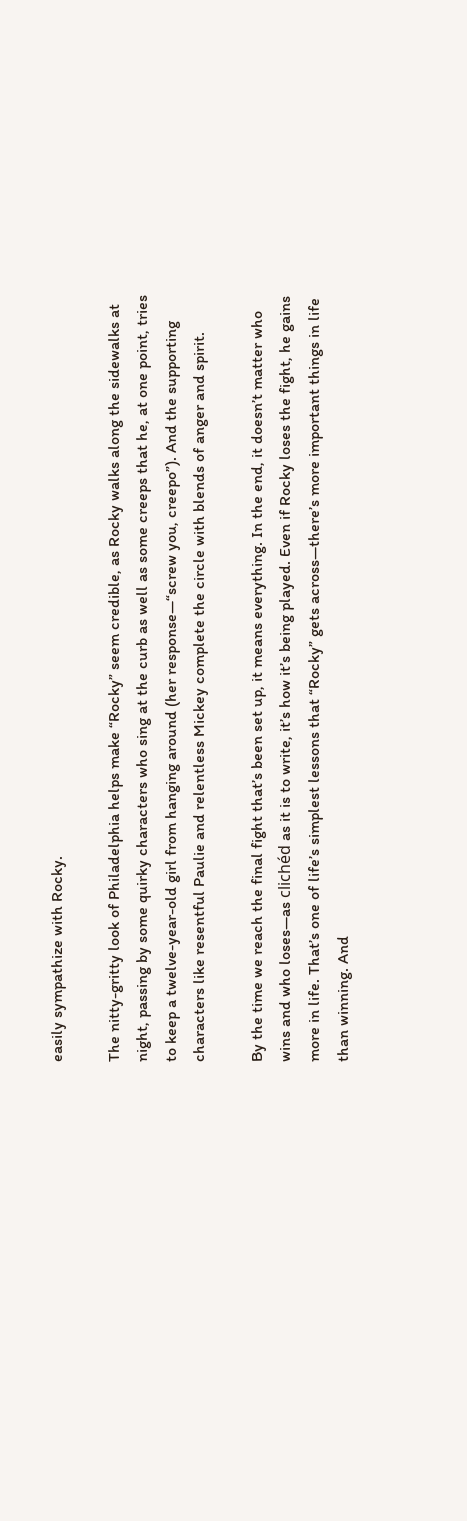easily sympathize with Rocky.

The nitty-gritty look of Philadelphia helps make “Rocky” seem credible, as Rocky walks along the sidewalks at night, passing by some quirky characters who sing at the curb as well as some creeps that he, at one point, tries to keep a twelve-year-old girl from hanging around (her response—“screw you, creepo”). And the supporting characters like resentful Paulie and relentless Mickey complete the circle with blends of anger and spirit.

By the time we reach the final fight that’s been set up, it means everything. In the end, it doesn’t matter who wins and who loses—as clichéd as it is to write, it’s how it’s being played. Even if Rocky loses the fight, he gains more in life. That’s one of life’s simplest lessons that “Rocky” gets across—there’s more important things in life than winning. And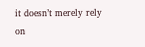it doesn’t merely rely on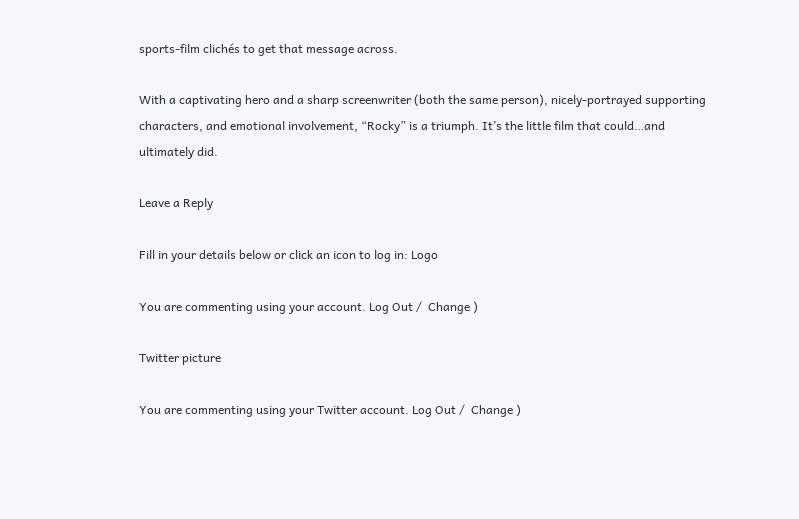sports-film clichés to get that message across.

With a captivating hero and a sharp screenwriter (both the same person), nicely-portrayed supporting characters, and emotional involvement, “Rocky” is a triumph. It’s the little film that could…and ultimately did.

Leave a Reply

Fill in your details below or click an icon to log in: Logo

You are commenting using your account. Log Out /  Change )

Twitter picture

You are commenting using your Twitter account. Log Out /  Change )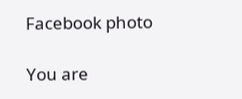Facebook photo

You are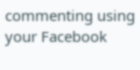commenting using your Facebook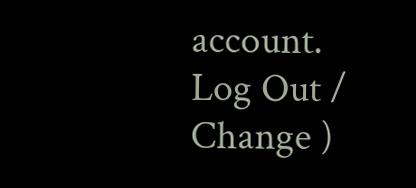account. Log Out /  Change )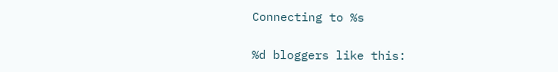Connecting to %s

%d bloggers like this: